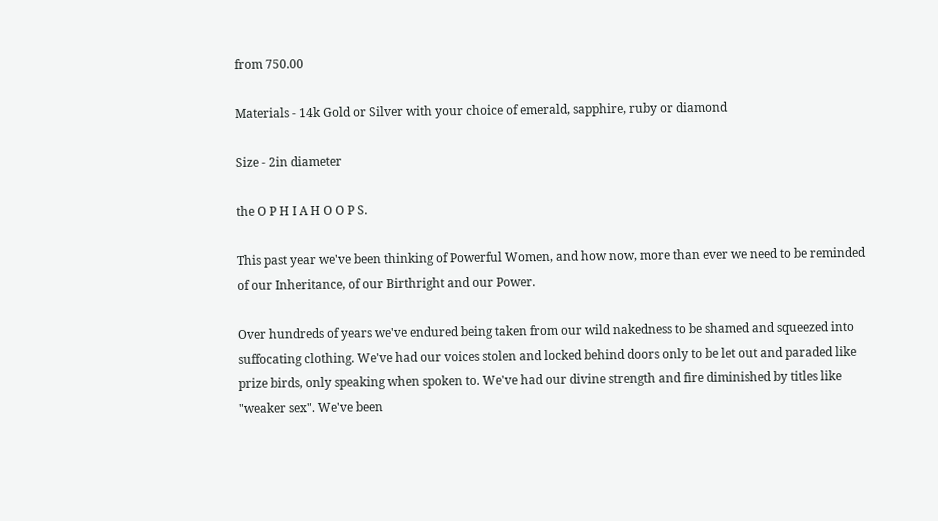from 750.00

Materials - 14k Gold or Silver with your choice of emerald, sapphire, ruby or diamond

Size - 2in diameter

the O P H I A H O O P S.

This past year we've been thinking of Powerful Women, and how now, more than ever we need to be reminded of our Inheritance, of our Birthright and our Power.

Over hundreds of years we've endured being taken from our wild nakedness to be shamed and squeezed into suffocating clothing. We've had our voices stolen and locked behind doors only to be let out and paraded like prize birds, only speaking when spoken to. We've had our divine strength and fire diminished by titles like "weaker sex". We've been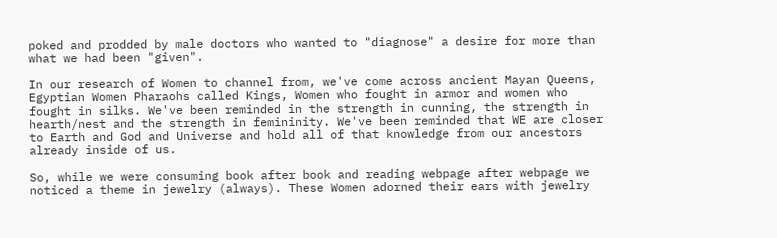poked and prodded by male doctors who wanted to "diagnose" a desire for more than what we had been "given".

In our research of Women to channel from, we've come across ancient Mayan Queens, Egyptian Women Pharaohs called Kings, Women who fought in armor and women who fought in silks. We've been reminded in the strength in cunning, the strength in hearth/nest and the strength in femininity. We've been reminded that WE are closer to Earth and God and Universe and hold all of that knowledge from our ancestors already inside of us.

So, while we were consuming book after book and reading webpage after webpage we noticed a theme in jewelry (always). These Women adorned their ears with jewelry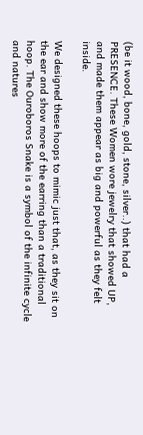(be it wood, bone, gold, stone, silver..) that had a PRESENCE. These Women wore jewelry that showed UP, and made them appear as big and powerful as they felt inside.

We designed these hoops to mimic just that, as they sit on the ear and show more of the earring than a traditional hoop. The Ouroboros Snake is a symbol of the infinite cycle and natures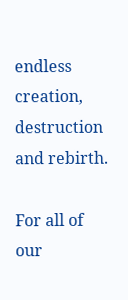endless creation, destruction and rebirth.

For all of our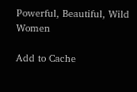Powerful, Beautiful, Wild Women

Add to Cache